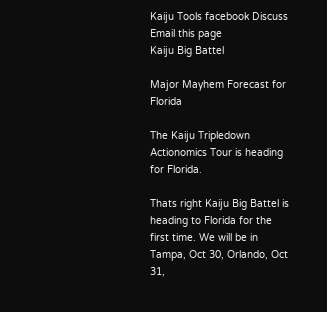Kaiju Tools facebook Discuss Email this page
Kaiju Big Battel

Major Mayhem Forecast for Florida

The Kaiju Tripledown Actionomics Tour is heading for Florida.

Thats right Kaiju Big Battel is heading to Florida for the first time. We will be in Tampa, Oct 30, Orlando, Oct 31,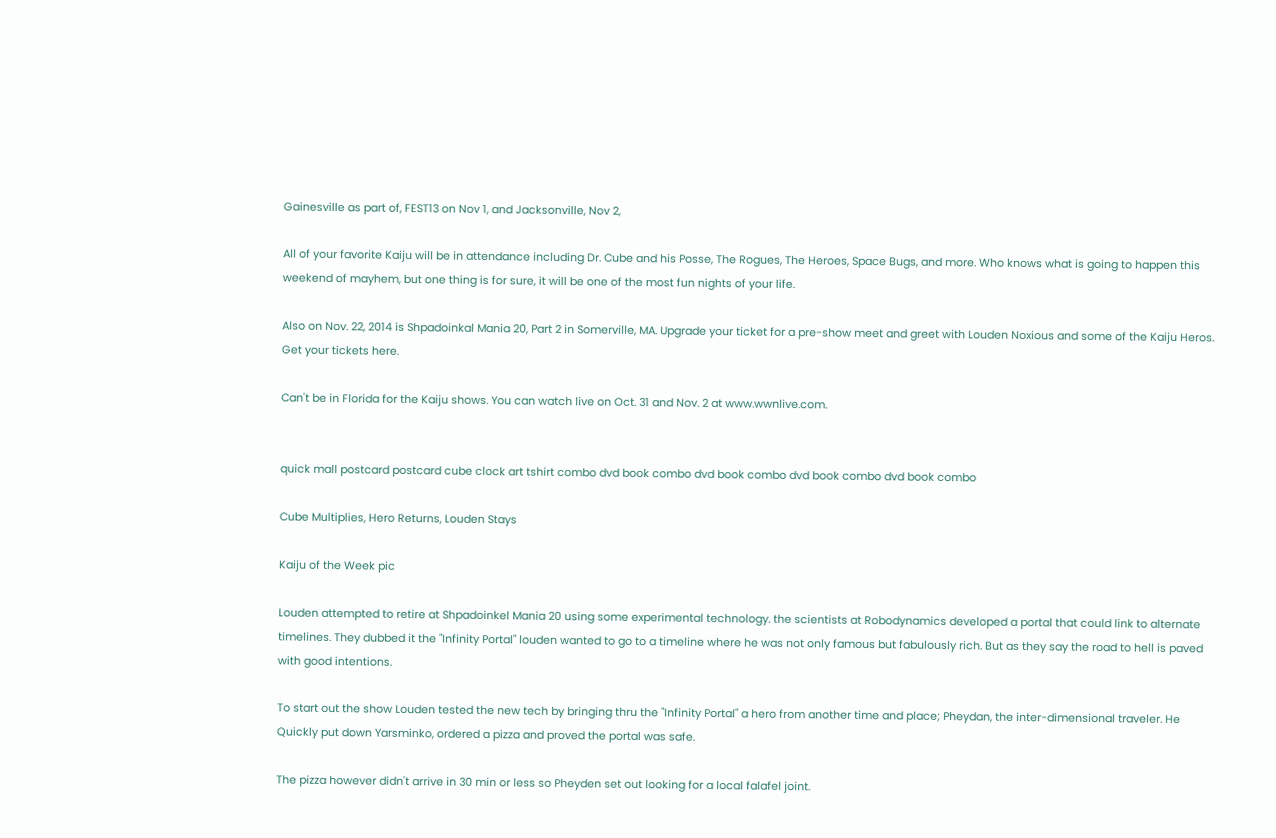Gainesville as part of, FEST13 on Nov 1, and Jacksonville, Nov 2,

All of your favorite Kaiju will be in attendance including Dr. Cube and his Posse, The Rogues, The Heroes, Space Bugs, and more. Who knows what is going to happen this weekend of mayhem, but one thing is for sure, it will be one of the most fun nights of your life.

Also on Nov. 22, 2014 is Shpadoinkal Mania 20, Part 2 in Somerville, MA. Upgrade your ticket for a pre-show meet and greet with Louden Noxious and some of the Kaiju Heros. Get your tickets here.

Can't be in Florida for the Kaiju shows. You can watch live on Oct. 31 and Nov. 2 at www.wwnlive.com.


quick mall postcard postcard cube clock art tshirt combo dvd book combo dvd book combo dvd book combo dvd book combo

Cube Multiplies, Hero Returns, Louden Stays

Kaiju of the Week pic

Louden attempted to retire at Shpadoinkel Mania 20 using some experimental technology. the scientists at Robodynamics developed a portal that could link to alternate timelines. They dubbed it the "Infinity Portal" louden wanted to go to a timeline where he was not only famous but fabulously rich. But as they say the road to hell is paved with good intentions.

To start out the show Louden tested the new tech by bringing thru the "Infinity Portal" a hero from another time and place; Pheydan, the inter-dimensional traveler. He Quickly put down Yarsminko, ordered a pizza and proved the portal was safe.

The pizza however didn't arrive in 30 min or less so Pheyden set out looking for a local falafel joint.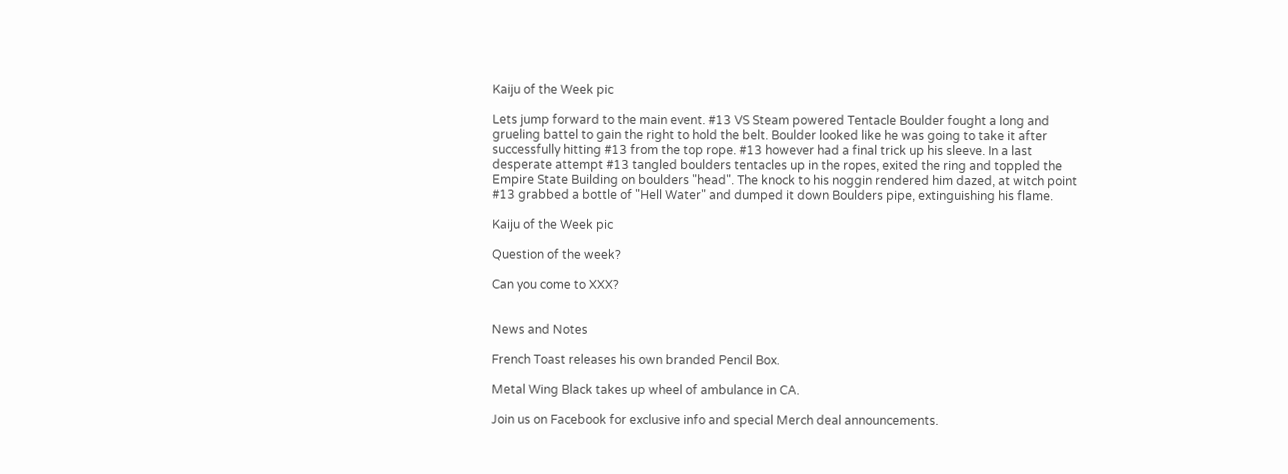Kaiju of the Week pic

Lets jump forward to the main event. #13 VS Steam powered Tentacle Boulder fought a long and grueling battel to gain the right to hold the belt. Boulder looked like he was going to take it after successfully hitting #13 from the top rope. #13 however had a final trick up his sleeve. In a last desperate attempt #13 tangled boulders tentacles up in the ropes, exited the ring and toppled the Empire State Building on boulders "head". The knock to his noggin rendered him dazed, at witch point #13 grabbed a bottle of "Hell Water" and dumped it down Boulders pipe, extinguishing his flame.

Kaiju of the Week pic

Question of the week?

Can you come to XXX?


News and Notes

French Toast releases his own branded Pencil Box.

Metal Wing Black takes up wheel of ambulance in CA.

Join us on Facebook for exclusive info and special Merch deal announcements.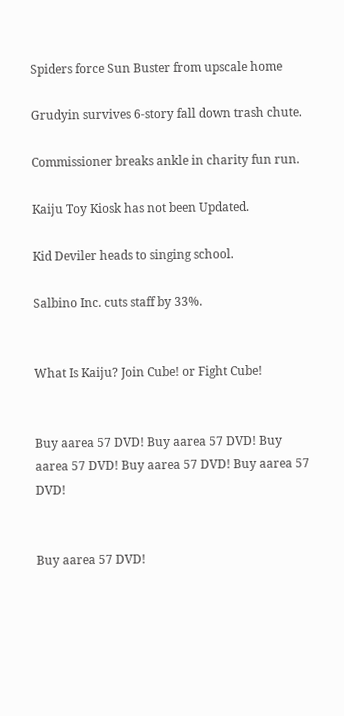Spiders force Sun Buster from upscale home

Grudyin survives 6-story fall down trash chute.

Commissioner breaks ankle in charity fun run.

Kaiju Toy Kiosk has not been Updated.

Kid Deviler heads to singing school.

Salbino Inc. cuts staff by 33%.


What Is Kaiju? Join Cube! or Fight Cube!


Buy aarea 57 DVD! Buy aarea 57 DVD! Buy aarea 57 DVD! Buy aarea 57 DVD! Buy aarea 57 DVD!


Buy aarea 57 DVD!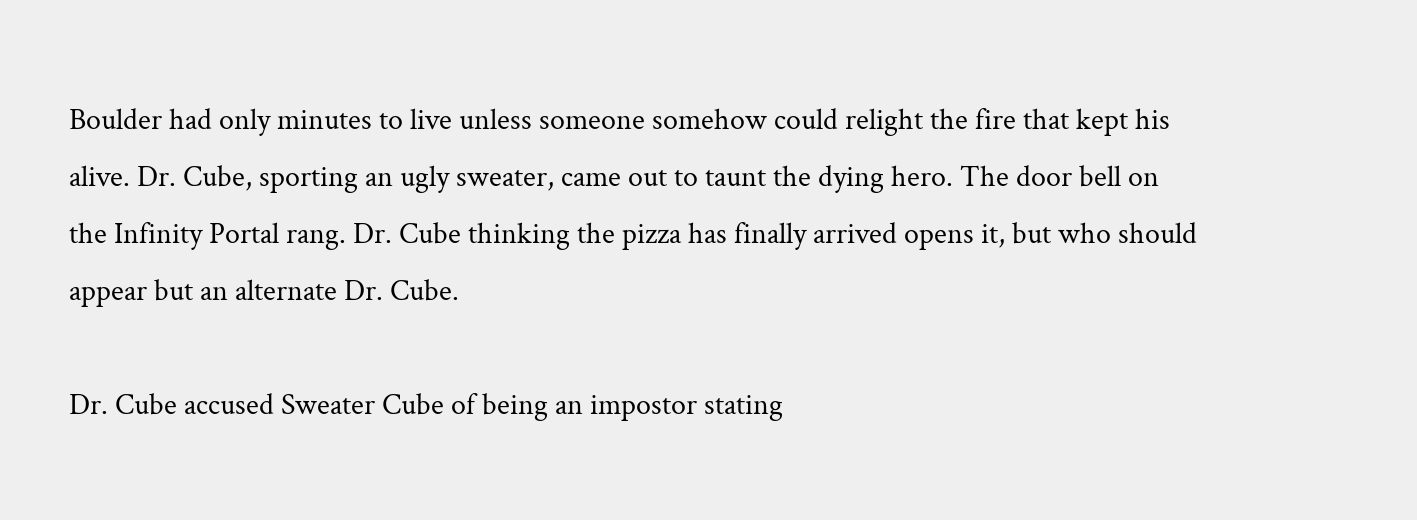Boulder had only minutes to live unless someone somehow could relight the fire that kept his alive. Dr. Cube, sporting an ugly sweater, came out to taunt the dying hero. The door bell on the Infinity Portal rang. Dr. Cube thinking the pizza has finally arrived opens it, but who should appear but an alternate Dr. Cube.

Dr. Cube accused Sweater Cube of being an impostor stating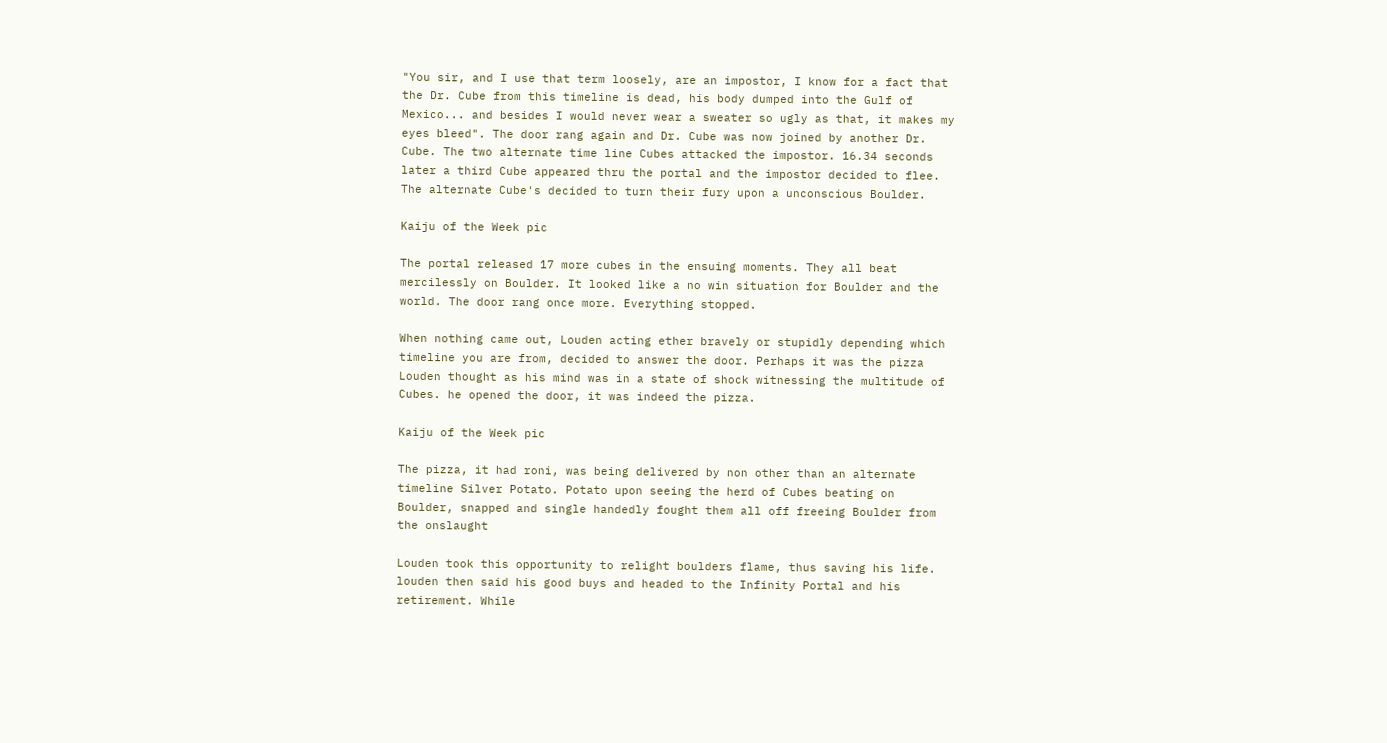"You sir, and I use that term loosely, are an impostor, I know for a fact that the Dr. Cube from this timeline is dead, his body dumped into the Gulf of Mexico... and besides I would never wear a sweater so ugly as that, it makes my eyes bleed". The door rang again and Dr. Cube was now joined by another Dr. Cube. The two alternate time line Cubes attacked the impostor. 16.34 seconds later a third Cube appeared thru the portal and the impostor decided to flee. The alternate Cube's decided to turn their fury upon a unconscious Boulder.

Kaiju of the Week pic

The portal released 17 more cubes in the ensuing moments. They all beat mercilessly on Boulder. It looked like a no win situation for Boulder and the world. The door rang once more. Everything stopped.

When nothing came out, Louden acting ether bravely or stupidly depending which timeline you are from, decided to answer the door. Perhaps it was the pizza Louden thought as his mind was in a state of shock witnessing the multitude of Cubes. he opened the door, it was indeed the pizza.

Kaiju of the Week pic

The pizza, it had roni, was being delivered by non other than an alternate timeline Silver Potato. Potato upon seeing the herd of Cubes beating on Boulder, snapped and single handedly fought them all off freeing Boulder from the onslaught

Louden took this opportunity to relight boulders flame, thus saving his life. louden then said his good buys and headed to the Infinity Portal and his retirement. While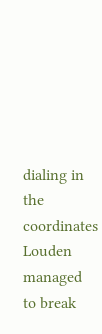dialing in the coordinates Louden managed to break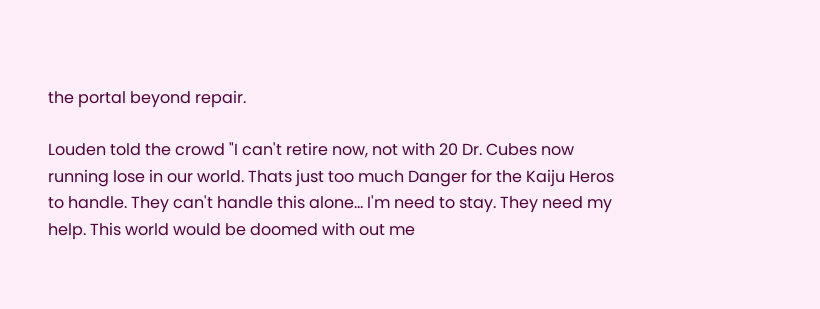the portal beyond repair.

Louden told the crowd "I can't retire now, not with 20 Dr. Cubes now running lose in our world. Thats just too much Danger for the Kaiju Heros to handle. They can't handle this alone... I'm need to stay. They need my help. This world would be doomed with out me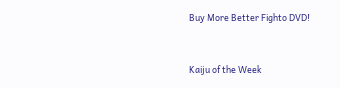Buy More Better Fighto DVD!


Kaiju of the Week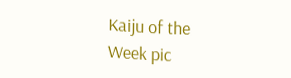Kaiju of the Week pic